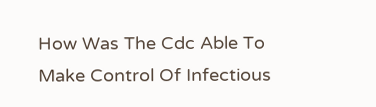How Was The Cdc Able To Make Control Of Infectious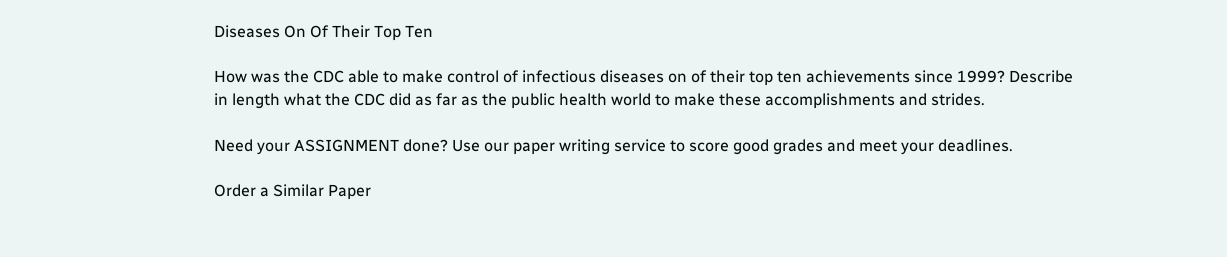Diseases On Of Their Top Ten

How was the CDC able to make control of infectious diseases on of their top ten achievements since 1999? Describe in length what the CDC did as far as the public health world to make these accomplishments and strides.

Need your ASSIGNMENT done? Use our paper writing service to score good grades and meet your deadlines.

Order a Similar Paper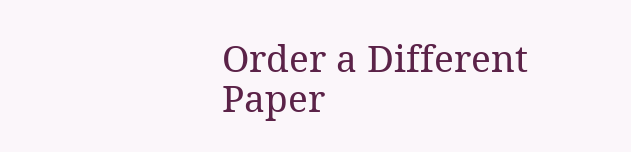Order a Different Paper